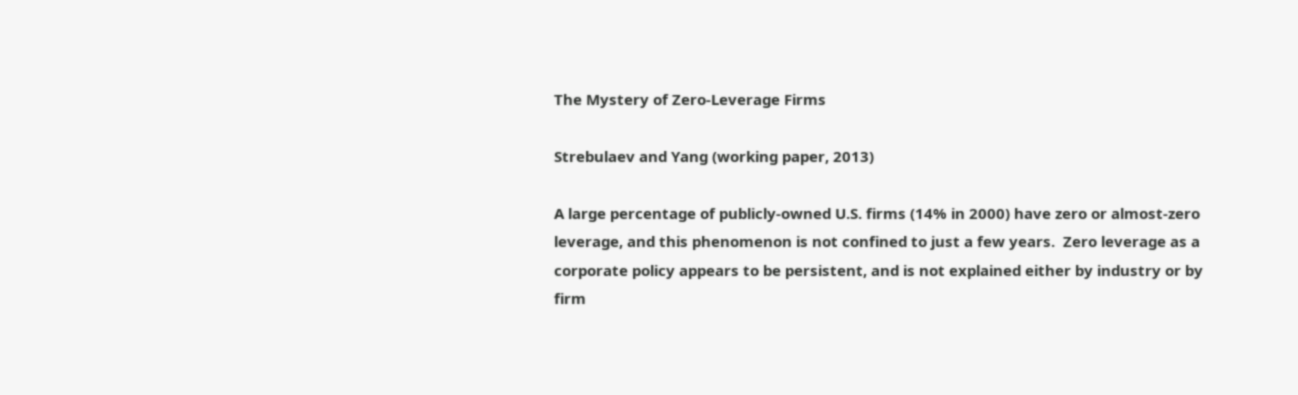The Mystery of Zero-Leverage Firms

Strebulaev and Yang (working paper, 2013)

A large percentage of publicly-owned U.S. firms (14% in 2000) have zero or almost-zero leverage, and this phenomenon is not confined to just a few years.  Zero leverage as a corporate policy appears to be persistent, and is not explained either by industry or by firm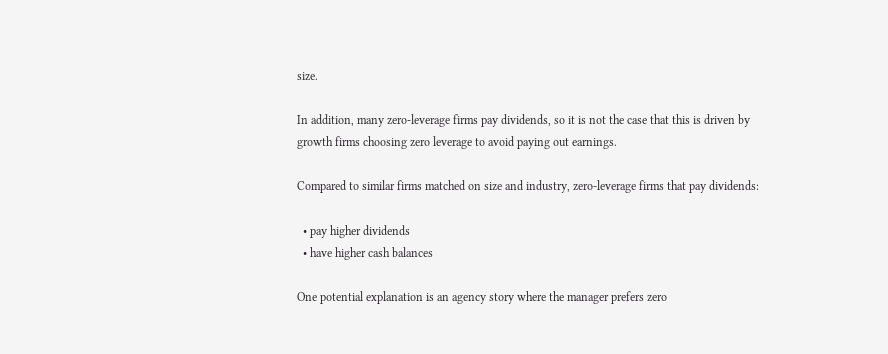size.

In addition, many zero-leverage firms pay dividends, so it is not the case that this is driven by growth firms choosing zero leverage to avoid paying out earnings.

Compared to similar firms matched on size and industry, zero-leverage firms that pay dividends:

  • pay higher dividends
  • have higher cash balances

One potential explanation is an agency story where the manager prefers zero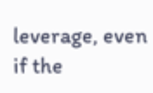leverage, even if the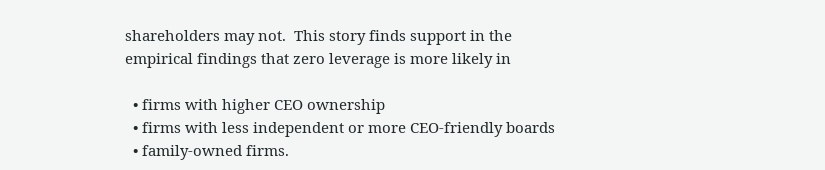shareholders may not.  This story finds support in the empirical findings that zero leverage is more likely in

  • firms with higher CEO ownership
  • firms with less independent or more CEO-friendly boards
  • family-owned firms.